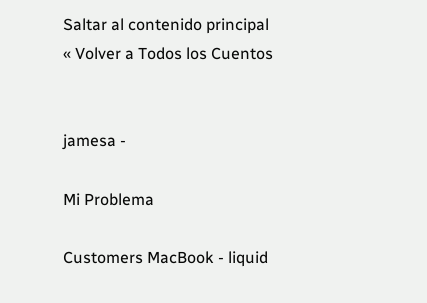Saltar al contenido principal
« Volver a Todos los Cuentos


jamesa -

Mi Problema

Customers MacBook - liquid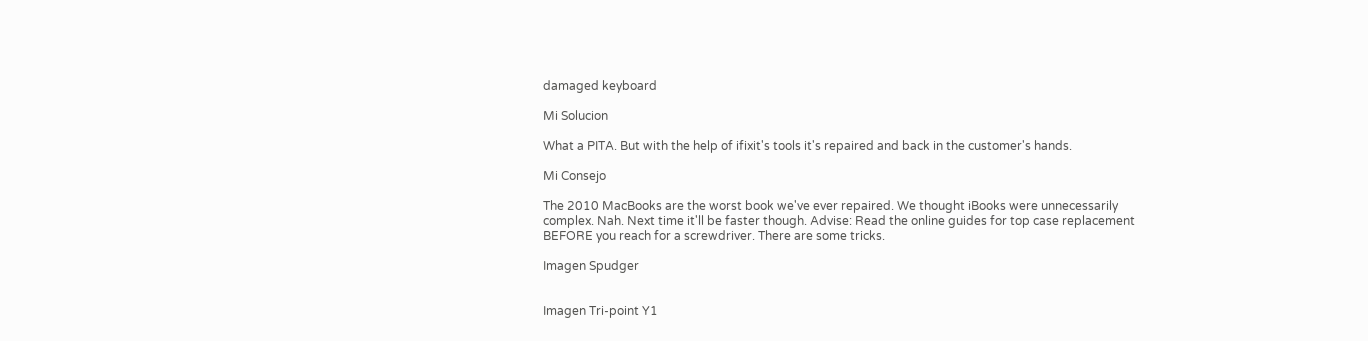damaged keyboard

Mi Solucion

What a PITA. But with the help of ifixit's tools it's repaired and back in the customer's hands.

Mi Consejo

The 2010 MacBooks are the worst book we've ever repaired. We thought iBooks were unnecessarily complex. Nah. Next time it'll be faster though. Advise: Read the online guides for top case replacement BEFORE you reach for a screwdriver. There are some tricks.

Imagen Spudger


Imagen Tri-point Y1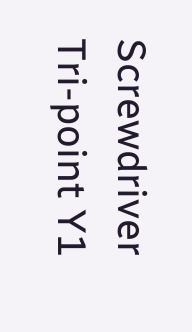Screwdriver
Tri-point Y1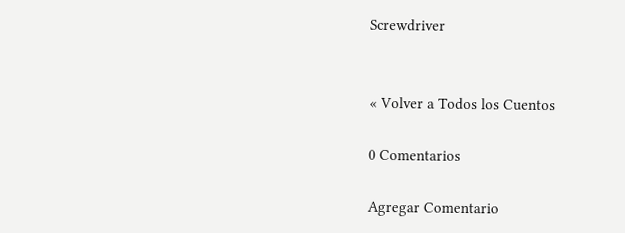Screwdriver


« Volver a Todos los Cuentos

0 Comentarios

Agregar Comentario